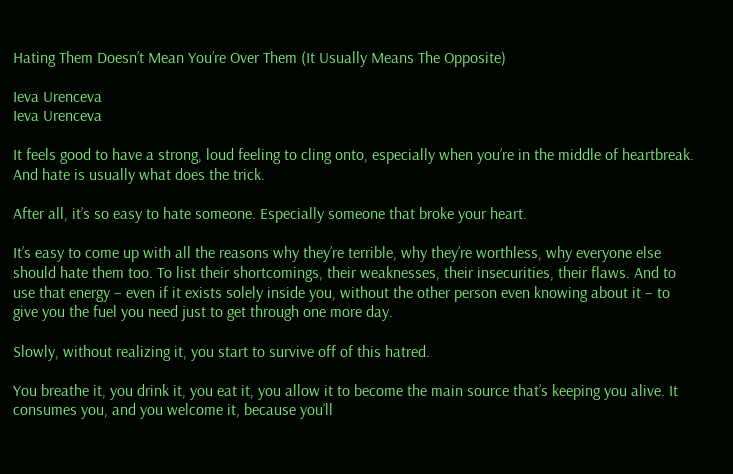Hating Them Doesn’t Mean You’re Over Them (It Usually Means The Opposite)

Ieva Urenceva
Ieva Urenceva

It feels good to have a strong, loud feeling to cling onto, especially when you’re in the middle of heartbreak. And hate is usually what does the trick.

After all, it’s so easy to hate someone. Especially someone that broke your heart.

It’s easy to come up with all the reasons why they’re terrible, why they’re worthless, why everyone else should hate them too. To list their shortcomings, their weaknesses, their insecurities, their flaws. And to use that energy – even if it exists solely inside you, without the other person even knowing about it – to give you the fuel you need just to get through one more day.

Slowly, without realizing it, you start to survive off of this hatred.

You breathe it, you drink it, you eat it, you allow it to become the main source that’s keeping you alive. It consumes you, and you welcome it, because you’ll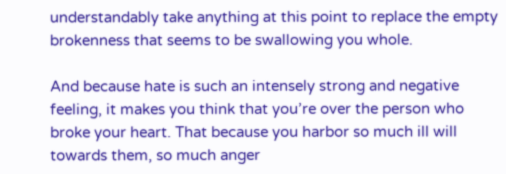understandably take anything at this point to replace the empty brokenness that seems to be swallowing you whole.

And because hate is such an intensely strong and negative feeling, it makes you think that you’re over the person who broke your heart. That because you harbor so much ill will towards them, so much anger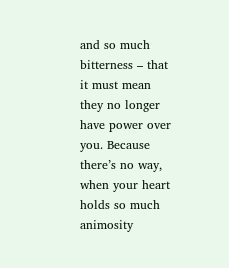and so much bitterness – that it must mean they no longer have power over you. Because there’s no way, when your heart holds so much animosity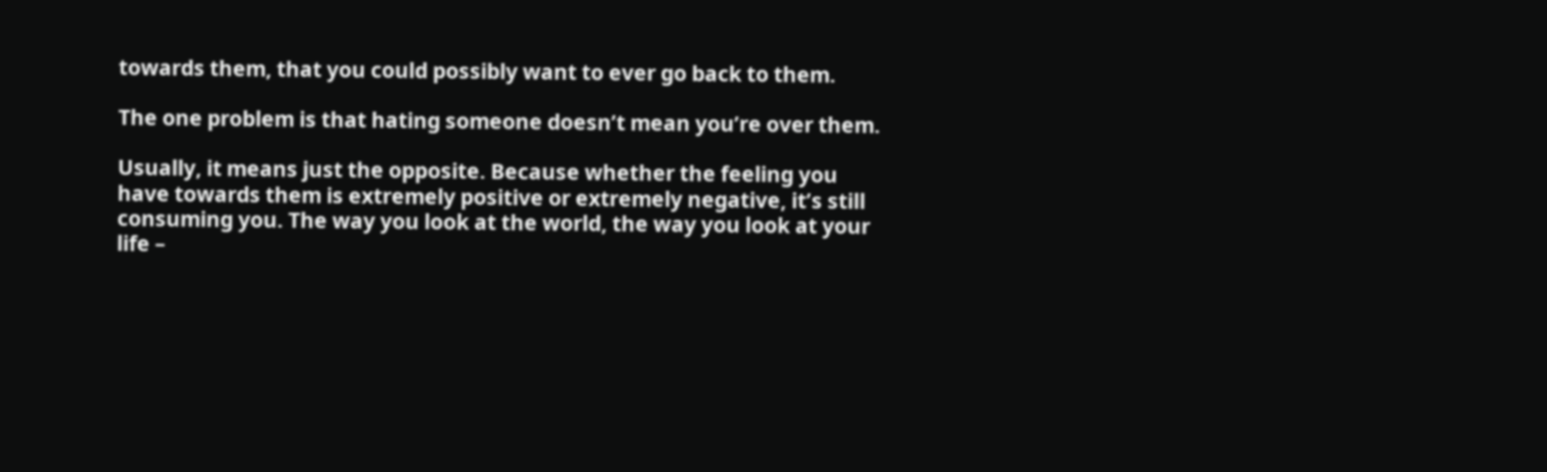towards them, that you could possibly want to ever go back to them.

The one problem is that hating someone doesn’t mean you’re over them.

Usually, it means just the opposite. Because whether the feeling you have towards them is extremely positive or extremely negative, it’s still consuming you. The way you look at the world, the way you look at your life –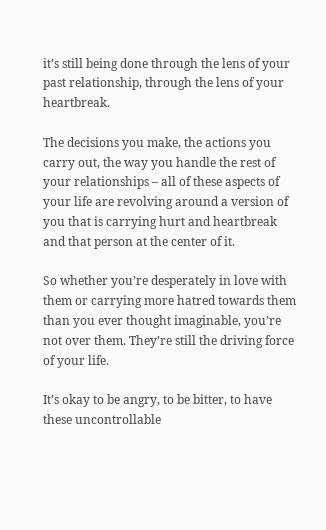it’s still being done through the lens of your past relationship, through the lens of your heartbreak.

The decisions you make, the actions you carry out, the way you handle the rest of your relationships – all of these aspects of your life are revolving around a version of you that is carrying hurt and heartbreak and that person at the center of it.

So whether you’re desperately in love with them or carrying more hatred towards them than you ever thought imaginable, you’re not over them. They’re still the driving force of your life.

It’s okay to be angry, to be bitter, to have these uncontrollable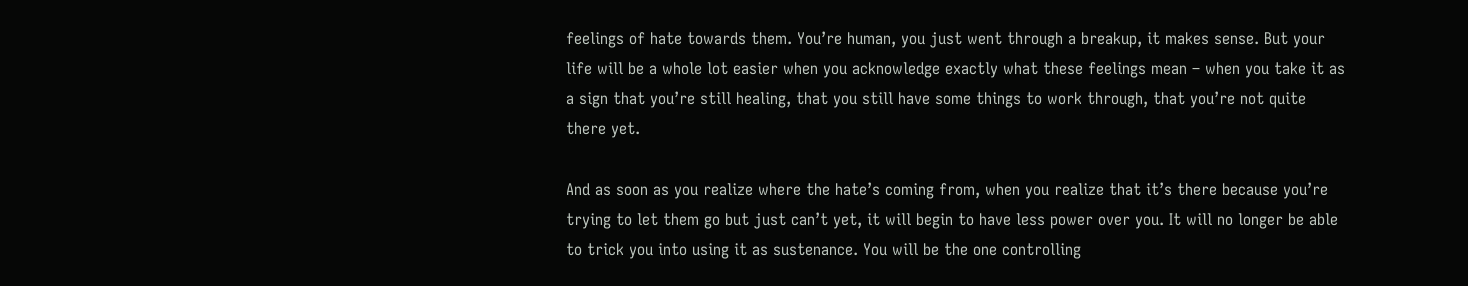feelings of hate towards them. You’re human, you just went through a breakup, it makes sense. But your life will be a whole lot easier when you acknowledge exactly what these feelings mean – when you take it as a sign that you’re still healing, that you still have some things to work through, that you’re not quite there yet.

And as soon as you realize where the hate’s coming from, when you realize that it’s there because you’re trying to let them go but just can’t yet, it will begin to have less power over you. It will no longer be able to trick you into using it as sustenance. You will be the one controlling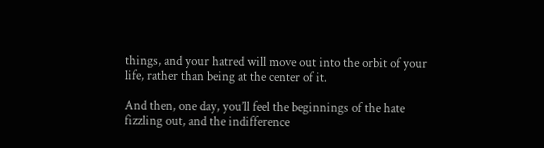things, and your hatred will move out into the orbit of your life, rather than being at the center of it.

And then, one day, you’ll feel the beginnings of the hate fizzling out, and the indifference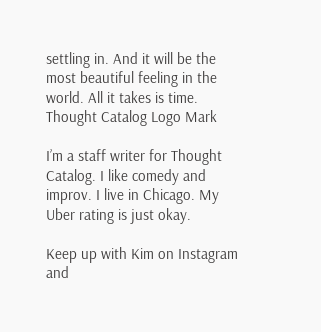settling in. And it will be the most beautiful feeling in the world. All it takes is time. Thought Catalog Logo Mark

I’m a staff writer for Thought Catalog. I like comedy and improv. I live in Chicago. My Uber rating is just okay.

Keep up with Kim on Instagram and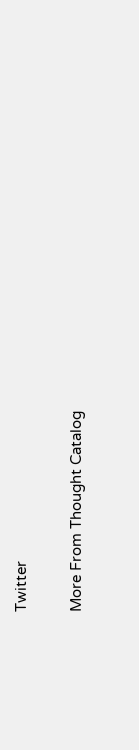Twitter

More From Thought Catalog